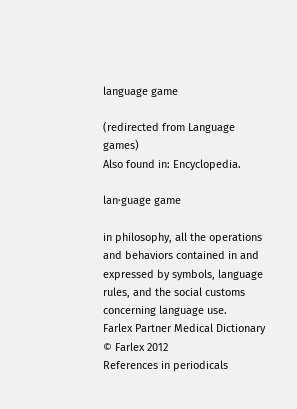language game

(redirected from Language games)
Also found in: Encyclopedia.

lan·guage game

in philosophy, all the operations and behaviors contained in and expressed by symbols, language rules, and the social customs concerning language use.
Farlex Partner Medical Dictionary © Farlex 2012
References in periodicals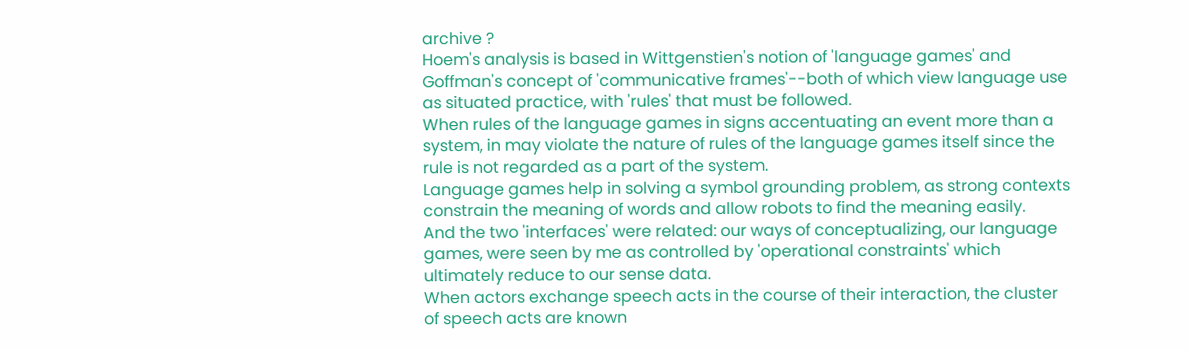archive ?
Hoem's analysis is based in Wittgenstien's notion of 'language games' and Goffman's concept of 'communicative frames'--both of which view language use as situated practice, with 'rules' that must be followed.
When rules of the language games in signs accentuating an event more than a system, in may violate the nature of rules of the language games itself since the rule is not regarded as a part of the system.
Language games help in solving a symbol grounding problem, as strong contexts constrain the meaning of words and allow robots to find the meaning easily.
And the two 'interfaces' were related: our ways of conceptualizing, our language games, were seen by me as controlled by 'operational constraints' which ultimately reduce to our sense data.
When actors exchange speech acts in the course of their interaction, the cluster of speech acts are known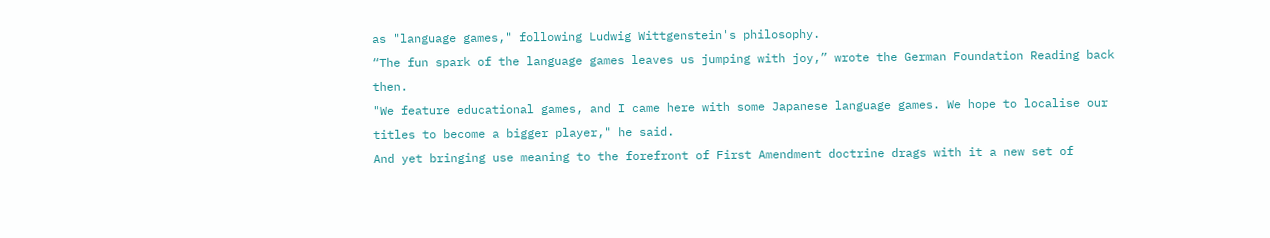as "language games," following Ludwig Wittgenstein's philosophy.
“The fun spark of the language games leaves us jumping with joy,” wrote the German Foundation Reading back then.
"We feature educational games, and I came here with some Japanese language games. We hope to localise our titles to become a bigger player," he said.
And yet bringing use meaning to the forefront of First Amendment doctrine drags with it a new set of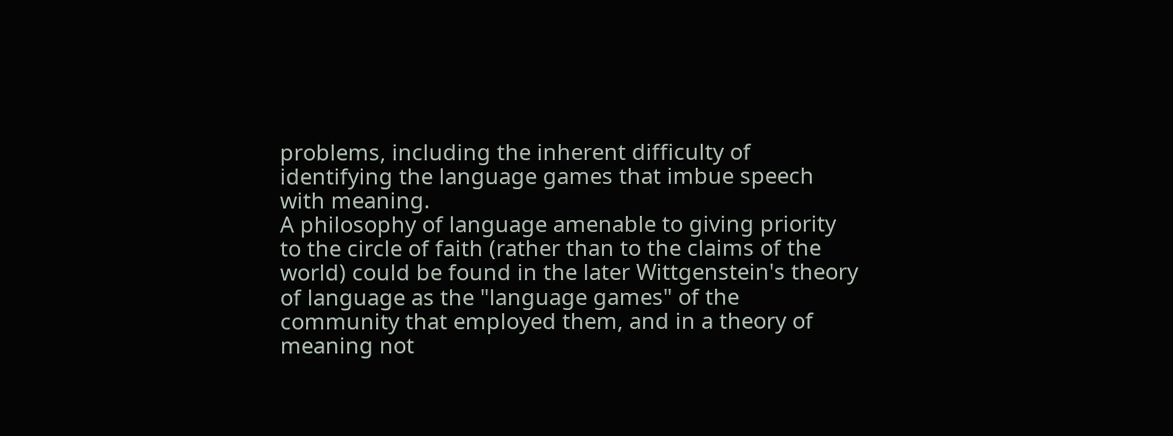problems, including the inherent difficulty of identifying the language games that imbue speech with meaning.
A philosophy of language amenable to giving priority to the circle of faith (rather than to the claims of the world) could be found in the later Wittgenstein's theory of language as the "language games" of the community that employed them, and in a theory of meaning not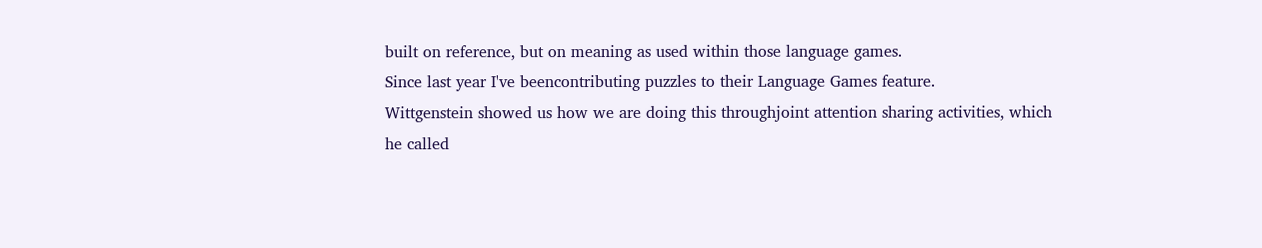built on reference, but on meaning as used within those language games.
Since last year I've beencontributing puzzles to their Language Games feature.
Wittgenstein showed us how we are doing this throughjoint attention sharing activities, which he called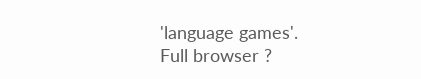'language games'.
Full browser ?